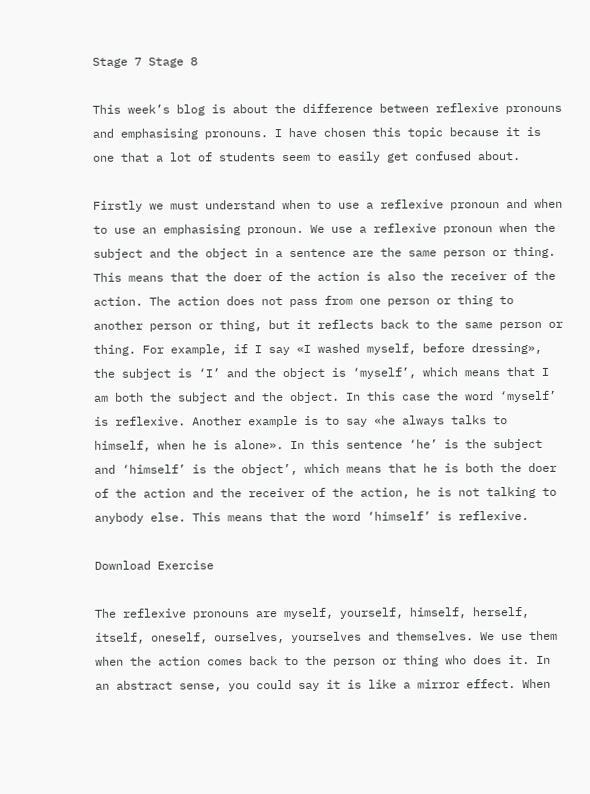Stage 7 Stage 8

This week’s blog is about the difference between reflexive pronouns and emphasising pronouns. I have chosen this topic because it is one that a lot of students seem to easily get confused about.

Firstly we must understand when to use a reflexive pronoun and when to use an emphasising pronoun. We use a reflexive pronoun when the subject and the object in a sentence are the same person or thing. This means that the doer of the action is also the receiver of the action. The action does not pass from one person or thing to another person or thing, but it reflects back to the same person or thing. For example, if I say «I washed myself, before dressing», the subject is ‘I’ and the object is ‘myself’, which means that I am both the subject and the object. In this case the word ‘myself’ is reflexive. Another example is to say «he always talks to himself, when he is alone». In this sentence ‘he’ is the subject and ‘himself’ is the object’, which means that he is both the doer of the action and the receiver of the action, he is not talking to anybody else. This means that the word ‘himself’ is reflexive.

Download Exercise

The reflexive pronouns are myself, yourself, himself, herself, itself, oneself, ourselves, yourselves and themselves. We use them when the action comes back to the person or thing who does it. In an abstract sense, you could say it is like a mirror effect. When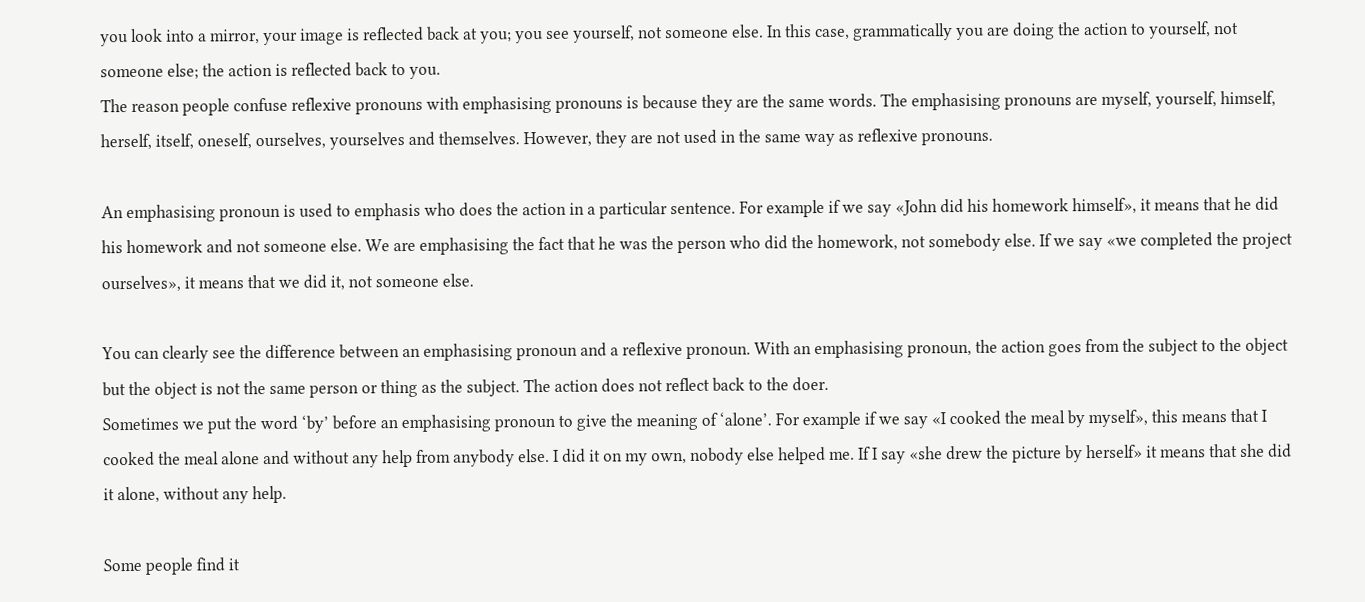you look into a mirror, your image is reflected back at you; you see yourself, not someone else. In this case, grammatically you are doing the action to yourself, not someone else; the action is reflected back to you.
The reason people confuse reflexive pronouns with emphasising pronouns is because they are the same words. The emphasising pronouns are myself, yourself, himself, herself, itself, oneself, ourselves, yourselves and themselves. However, they are not used in the same way as reflexive pronouns.

An emphasising pronoun is used to emphasis who does the action in a particular sentence. For example if we say «John did his homework himself», it means that he did his homework and not someone else. We are emphasising the fact that he was the person who did the homework, not somebody else. If we say «we completed the project ourselves», it means that we did it, not someone else.

You can clearly see the difference between an emphasising pronoun and a reflexive pronoun. With an emphasising pronoun, the action goes from the subject to the object but the object is not the same person or thing as the subject. The action does not reflect back to the doer.
Sometimes we put the word ‘by’ before an emphasising pronoun to give the meaning of ‘alone’. For example if we say «I cooked the meal by myself», this means that I cooked the meal alone and without any help from anybody else. I did it on my own, nobody else helped me. If I say «she drew the picture by herself» it means that she did it alone, without any help.

Some people find it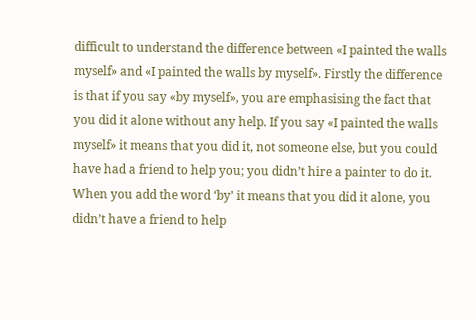difficult to understand the difference between «I painted the walls myself» and «I painted the walls by myself». Firstly the difference is that if you say «by myself», you are emphasising the fact that you did it alone without any help. If you say «I painted the walls myself» it means that you did it, not someone else, but you could have had a friend to help you; you didn’t hire a painter to do it. When you add the word ‘by’ it means that you did it alone, you didn’t have a friend to help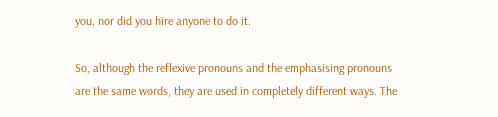you, nor did you hire anyone to do it.

So, although the reflexive pronouns and the emphasising pronouns are the same words, they are used in completely different ways. The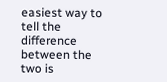easiest way to tell the difference between the two is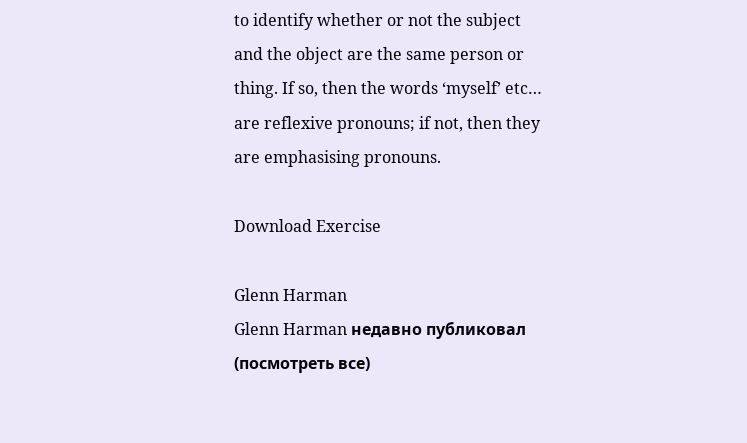to identify whether or not the subject and the object are the same person or thing. If so, then the words ‘myself’ etc… are reflexive pronouns; if not, then they are emphasising pronouns.

Download Exercise

Glenn Harman
Glenn Harman недавно публиковал (посмотреть все)